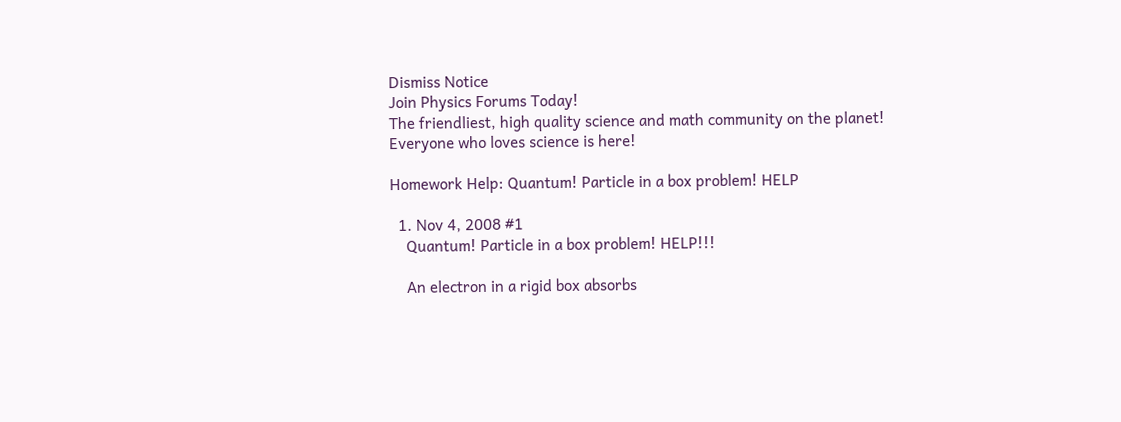Dismiss Notice
Join Physics Forums Today!
The friendliest, high quality science and math community on the planet! Everyone who loves science is here!

Homework Help: Quantum! Particle in a box problem! HELP

  1. Nov 4, 2008 #1
    Quantum! Particle in a box problem! HELP!!!

    An electron in a rigid box absorbs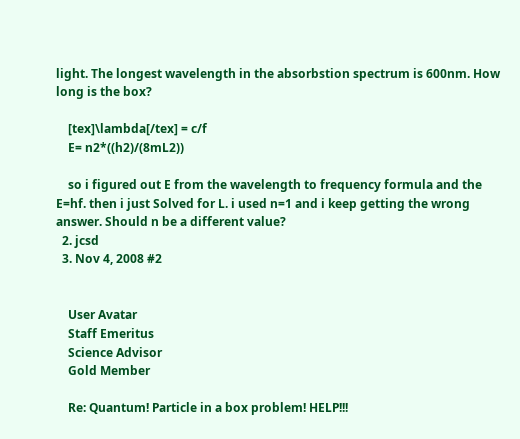light. The longest wavelength in the absorbstion spectrum is 600nm. How long is the box?

    [tex]\lambda[/tex] = c/f
    E= n2*((h2)/(8mL2))

    so i figured out E from the wavelength to frequency formula and the E=hf. then i just Solved for L. i used n=1 and i keep getting the wrong answer. Should n be a different value?
  2. jcsd
  3. Nov 4, 2008 #2


    User Avatar
    Staff Emeritus
    Science Advisor
    Gold Member

    Re: Quantum! Particle in a box problem! HELP!!!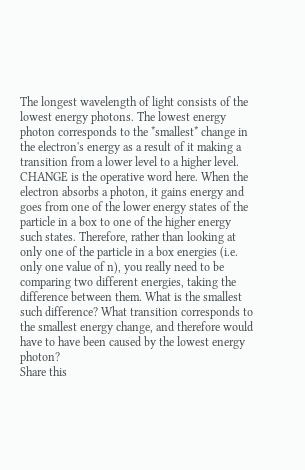The longest wavelength of light consists of the lowest energy photons. The lowest energy photon corresponds to the *smallest* change in the electron's energy as a result of it making a transition from a lower level to a higher level. CHANGE is the operative word here. When the electron absorbs a photon, it gains energy and goes from one of the lower energy states of the particle in a box to one of the higher energy such states. Therefore, rather than looking at only one of the particle in a box energies (i.e. only one value of n), you really need to be comparing two different energies, taking the difference between them. What is the smallest such difference? What transition corresponds to the smallest energy change, and therefore would have to have been caused by the lowest energy photon?
Share this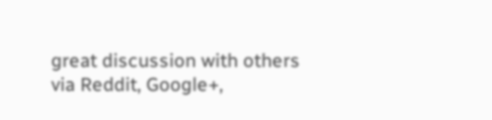great discussion with others via Reddit, Google+,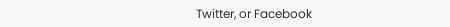Twitter, or Facebook